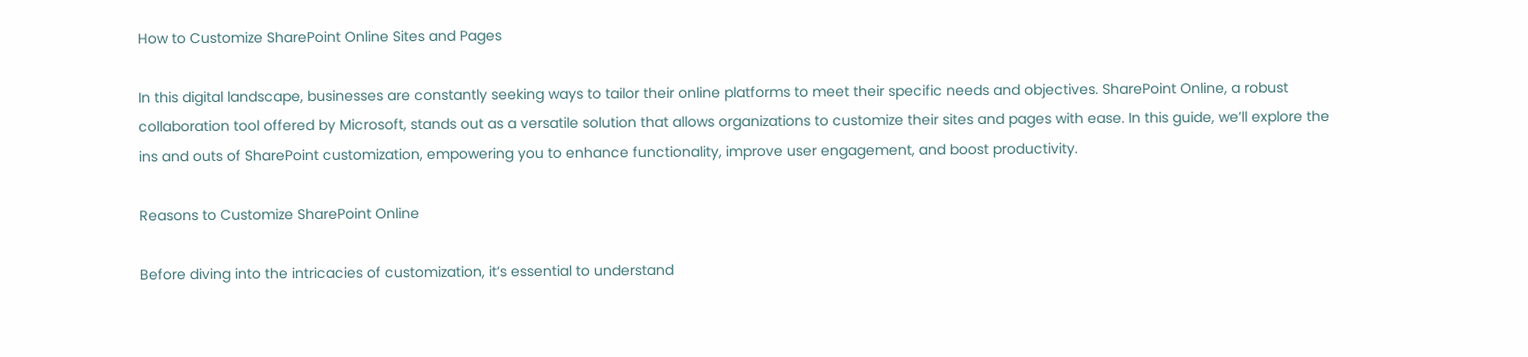How to Customize SharePoint Online Sites and Pages

In this digital landscape, businesses are constantly seeking ways to tailor their online platforms to meet their specific needs and objectives. SharePoint Online, a robust collaboration tool offered by Microsoft, stands out as a versatile solution that allows organizations to customize their sites and pages with ease. In this guide, we’ll explore the ins and outs of SharePoint customization, empowering you to enhance functionality, improve user engagement, and boost productivity.

Reasons to Customize SharePoint Online

Before diving into the intricacies of customization, it’s essential to understand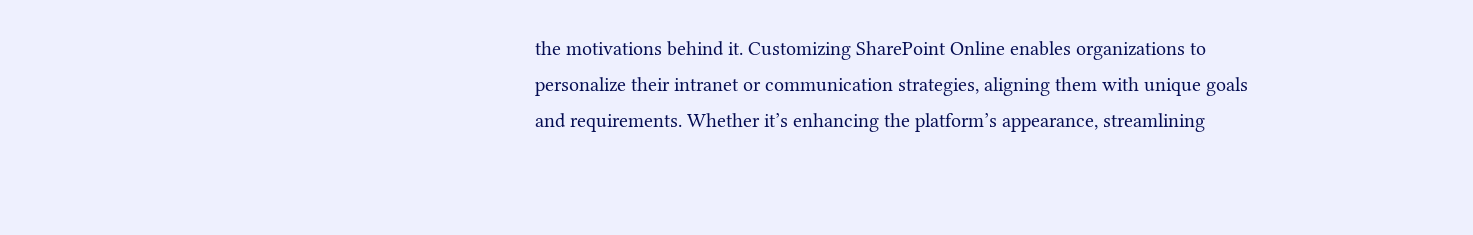the motivations behind it. Customizing SharePoint Online enables organizations to personalize their intranet or communication strategies, aligning them with unique goals and requirements. Whether it’s enhancing the platform’s appearance, streamlining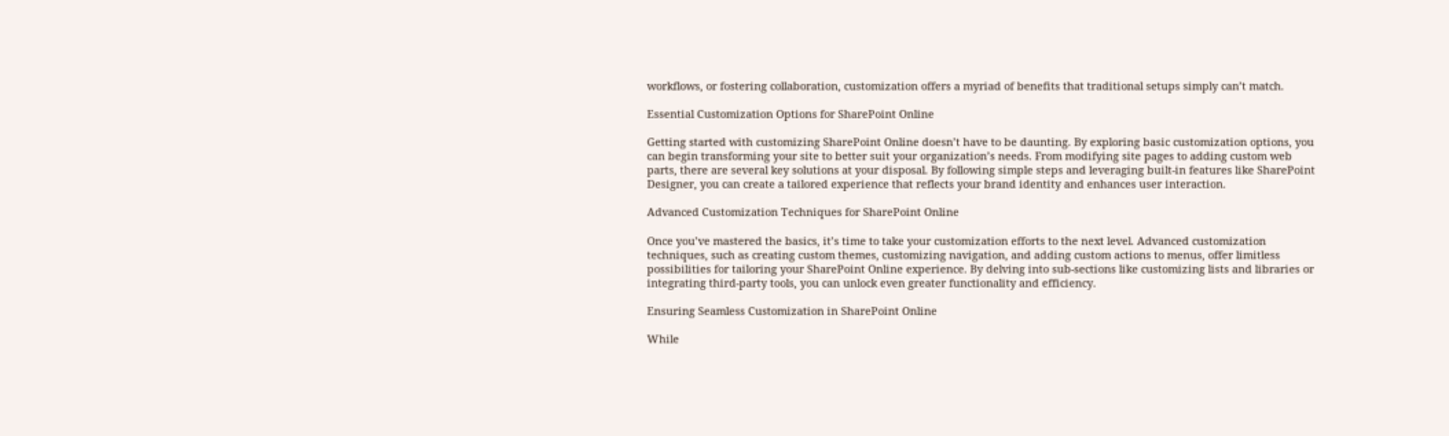workflows, or fostering collaboration, customization offers a myriad of benefits that traditional setups simply can’t match.

Essential Customization Options for SharePoint Online

Getting started with customizing SharePoint Online doesn’t have to be daunting. By exploring basic customization options, you can begin transforming your site to better suit your organization’s needs. From modifying site pages to adding custom web parts, there are several key solutions at your disposal. By following simple steps and leveraging built-in features like SharePoint Designer, you can create a tailored experience that reflects your brand identity and enhances user interaction.

Advanced Customization Techniques for SharePoint Online

Once you’ve mastered the basics, it’s time to take your customization efforts to the next level. Advanced customization techniques, such as creating custom themes, customizing navigation, and adding custom actions to menus, offer limitless possibilities for tailoring your SharePoint Online experience. By delving into sub-sections like customizing lists and libraries or integrating third-party tools, you can unlock even greater functionality and efficiency.

Ensuring Seamless Customization in SharePoint Online

While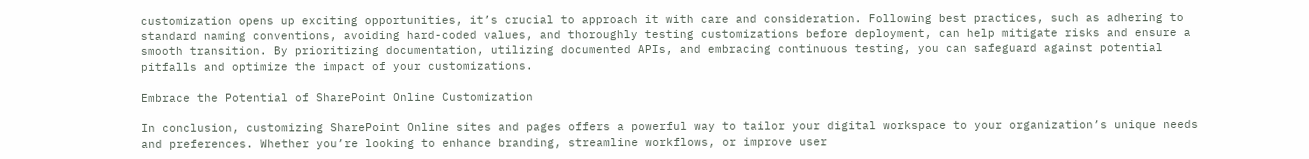customization opens up exciting opportunities, it’s crucial to approach it with care and consideration. Following best practices, such as adhering to standard naming conventions, avoiding hard-coded values, and thoroughly testing customizations before deployment, can help mitigate risks and ensure a smooth transition. By prioritizing documentation, utilizing documented APIs, and embracing continuous testing, you can safeguard against potential pitfalls and optimize the impact of your customizations.

Embrace the Potential of SharePoint Online Customization

In conclusion, customizing SharePoint Online sites and pages offers a powerful way to tailor your digital workspace to your organization’s unique needs and preferences. Whether you’re looking to enhance branding, streamline workflows, or improve user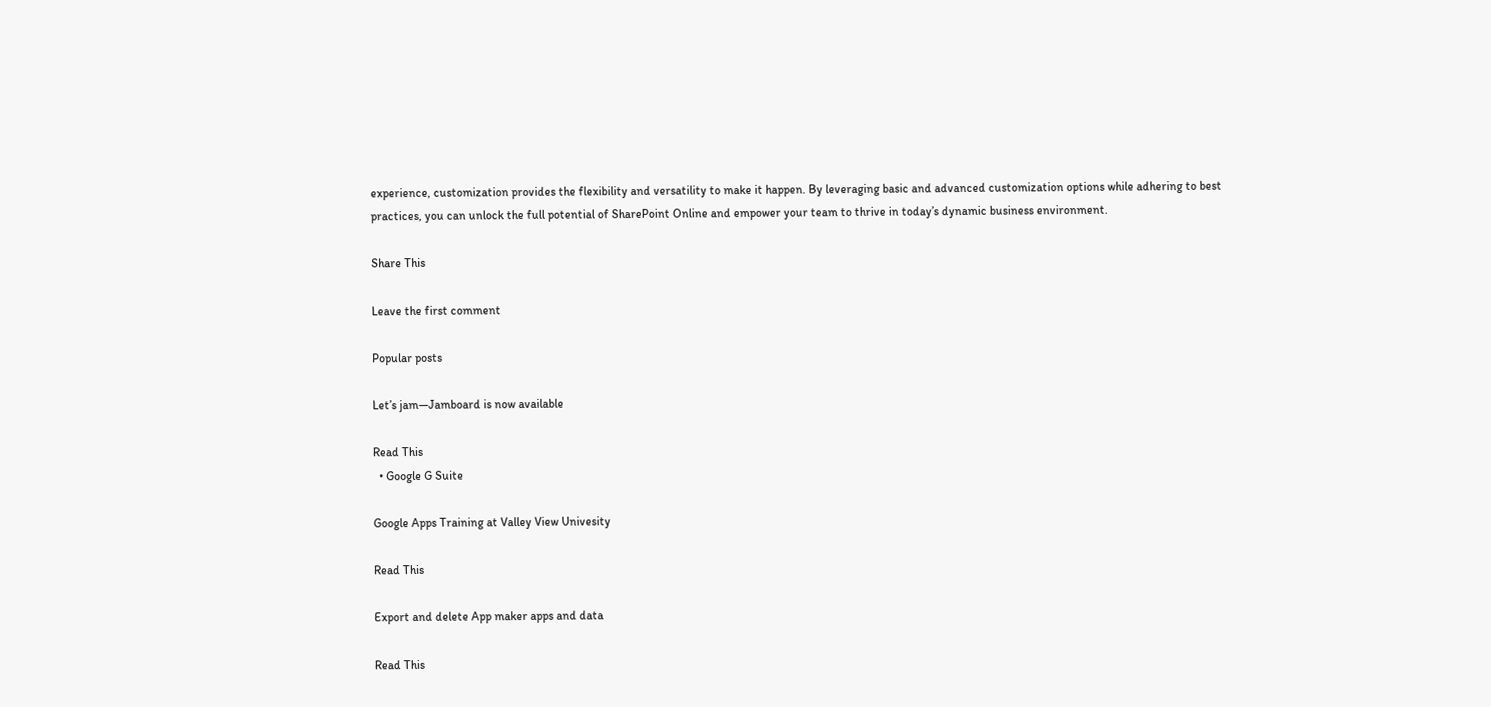experience, customization provides the flexibility and versatility to make it happen. By leveraging basic and advanced customization options while adhering to best practices, you can unlock the full potential of SharePoint Online and empower your team to thrive in today’s dynamic business environment.

Share This

Leave the first comment

Popular posts

Let’s jam—Jamboard is now available

Read This
  • Google G Suite

Google Apps Training at Valley View Univesity

Read This

Export and delete App maker apps and data

Read This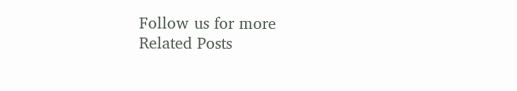Follow us for more
Related Posts